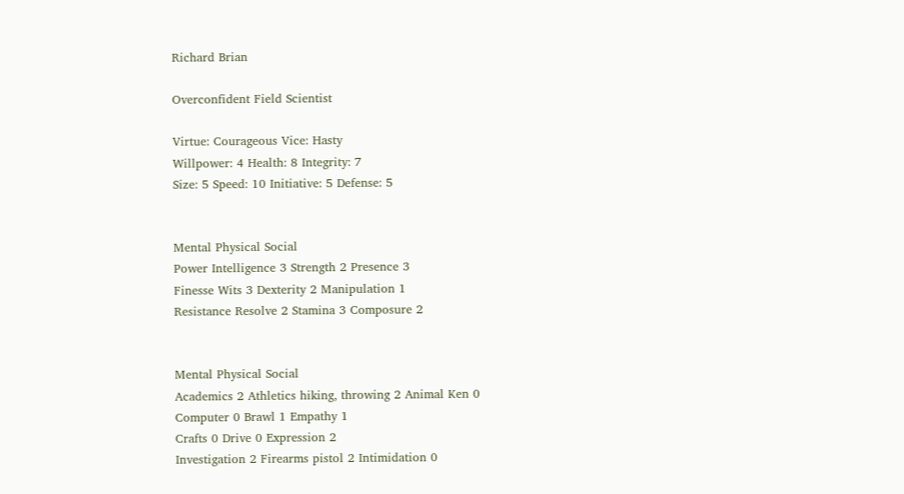Richard Brian

Overconfident Field Scientist

Virtue: Courageous Vice: Hasty
Willpower: 4 Health: 8 Integrity: 7
Size: 5 Speed: 10 Initiative: 5 Defense: 5


Mental Physical Social
Power Intelligence 3 Strength 2 Presence 3
Finesse Wits 3 Dexterity 2 Manipulation 1
Resistance Resolve 2 Stamina 3 Composure 2


Mental Physical Social
Academics 2 Athletics hiking, throwing 2 Animal Ken 0
Computer 0 Brawl 1 Empathy 1
Crafts 0 Drive 0 Expression 2
Investigation 2 Firearms pistol 2 Intimidation 0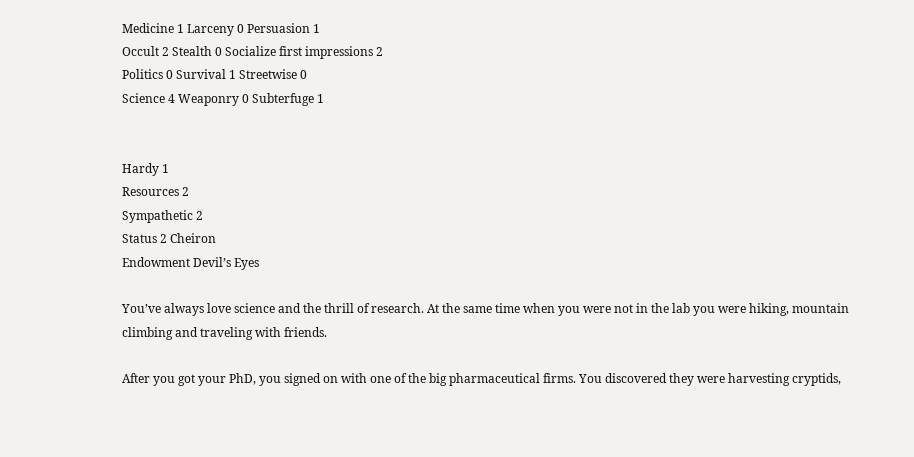Medicine 1 Larceny 0 Persuasion 1
Occult 2 Stealth 0 Socialize first impressions 2
Politics 0 Survival 1 Streetwise 0
Science 4 Weaponry 0 Subterfuge 1


Hardy 1
Resources 2
Sympathetic 2
Status 2 Cheiron
Endowment Devil’s Eyes

You’ve always love science and the thrill of research. At the same time when you were not in the lab you were hiking, mountain climbing and traveling with friends.

After you got your PhD, you signed on with one of the big pharmaceutical firms. You discovered they were harvesting cryptids,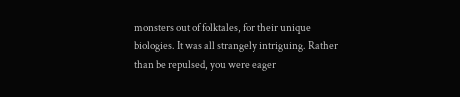monsters out of folktales, for their unique biologies. It was all strangely intriguing. Rather than be repulsed, you were eager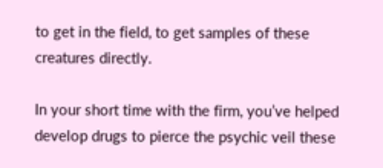to get in the field, to get samples of these creatures directly.

In your short time with the firm, you’ve helped develop drugs to pierce the psychic veil these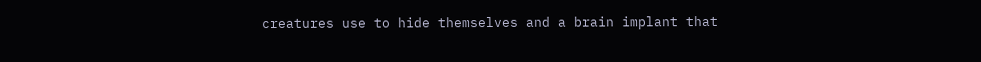creatures use to hide themselves and a brain implant that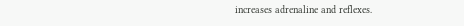increases adrenaline and reflexes.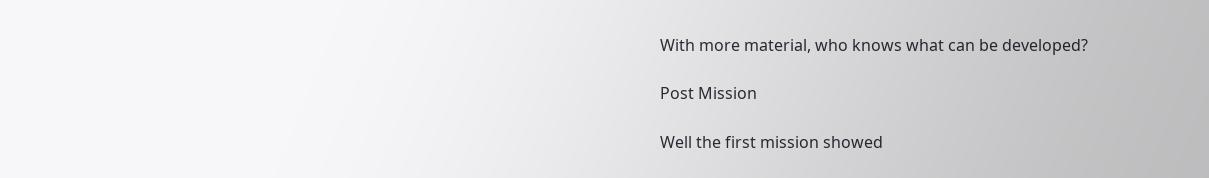With more material, who knows what can be developed?

Post Mission

Well the first mission showed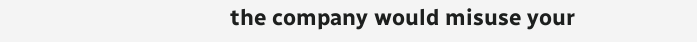the company would misuse your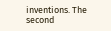inventions. The second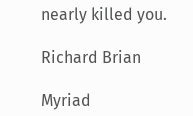nearly killed you.

Richard Brian

Myriad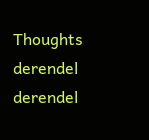Thoughts derendel derendel